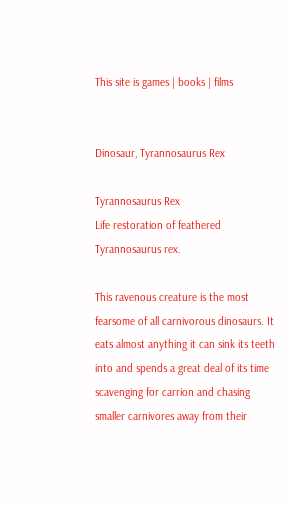This site is games | books | films


Dinosaur, Tyrannosaurus Rex

Tyrannosaurus Rex
Life restoration of feathered Tyrannosaurus rex.

This ravenous creature is the most fearsome of all carnivorous dinosaurs. It eats almost anything it can sink its teeth into and spends a great deal of its time scavenging for carrion and chasing smaller carnivores away from their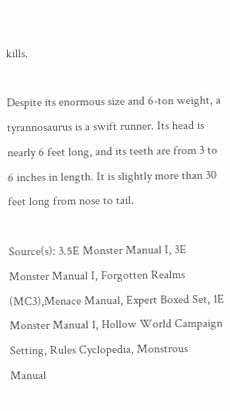kills.

Despite its enormous size and 6-ton weight, a tyrannosaurus is a swift runner. Its head is nearly 6 feet long, and its teeth are from 3 to 6 inches in length. It is slightly more than 30 feet long from nose to tail.

Source(s): 3.5E Monster Manual I, 3E Monster Manual I, Forgotten Realms (MC3),Menace Manual, Expert Boxed Set, 1E Monster Manual 1, Hollow World Campaign Setting, Rules Cyclopedia, Monstrous Manual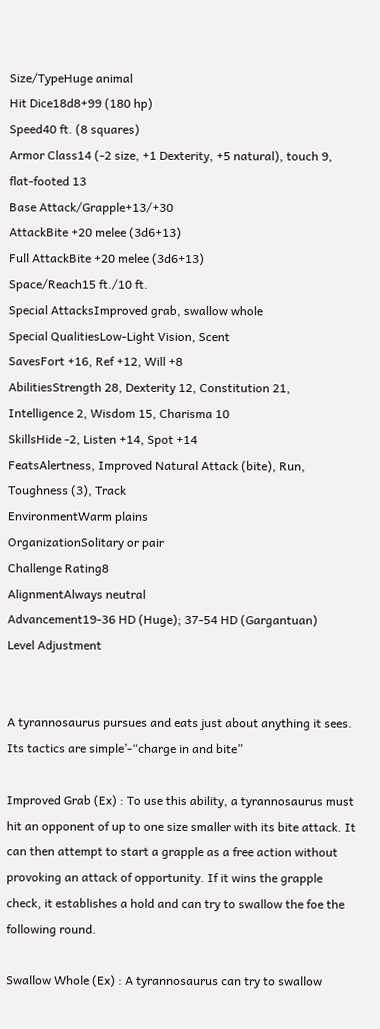Size/TypeHuge animal
Hit Dice18d8+99 (180 hp)
Speed40 ft. (8 squares)
Armor Class14 (-2 size, +1 Dexterity, +5 natural), touch 9, flat-footed 13
Base Attack/Grapple+13/+30
AttackBite +20 melee (3d6+13)
Full AttackBite +20 melee (3d6+13)
Space/Reach15 ft./10 ft.
Special AttacksImproved grab, swallow whole
Special QualitiesLow-Light Vision, Scent
SavesFort +16, Ref +12, Will +8
AbilitiesStrength 28, Dexterity 12, Constitution 21, Intelligence 2, Wisdom 15, Charisma 10
SkillsHide -2, Listen +14, Spot +14
FeatsAlertness, Improved Natural Attack (bite), Run, Toughness (3), Track
EnvironmentWarm plains
OrganizationSolitary or pair
Challenge Rating8
AlignmentAlways neutral
Advancement19-36 HD (Huge); 37-54 HD (Gargantuan)
Level Adjustment


A tyrannosaurus pursues and eats just about anything it sees. Its tactics are simple’-“charge in and bite”

Improved Grab (Ex) : To use this ability, a tyrannosaurus must hit an opponent of up to one size smaller with its bite attack. It can then attempt to start a grapple as a free action without provoking an attack of opportunity. If it wins the grapple check, it establishes a hold and can try to swallow the foe the following round.

Swallow Whole (Ex) : A tyrannosaurus can try to swallow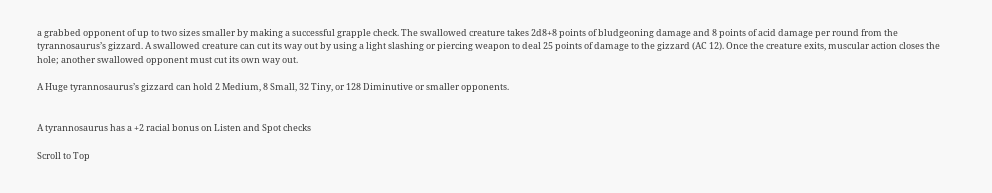a grabbed opponent of up to two sizes smaller by making a successful grapple check. The swallowed creature takes 2d8+8 points of bludgeoning damage and 8 points of acid damage per round from the tyrannosaurus’s gizzard. A swallowed creature can cut its way out by using a light slashing or piercing weapon to deal 25 points of damage to the gizzard (AC 12). Once the creature exits, muscular action closes the hole; another swallowed opponent must cut its own way out.

A Huge tyrannosaurus’s gizzard can hold 2 Medium, 8 Small, 32 Tiny, or 128 Diminutive or smaller opponents.


A tyrannosaurus has a +2 racial bonus on Listen and Spot checks

Scroll to Top